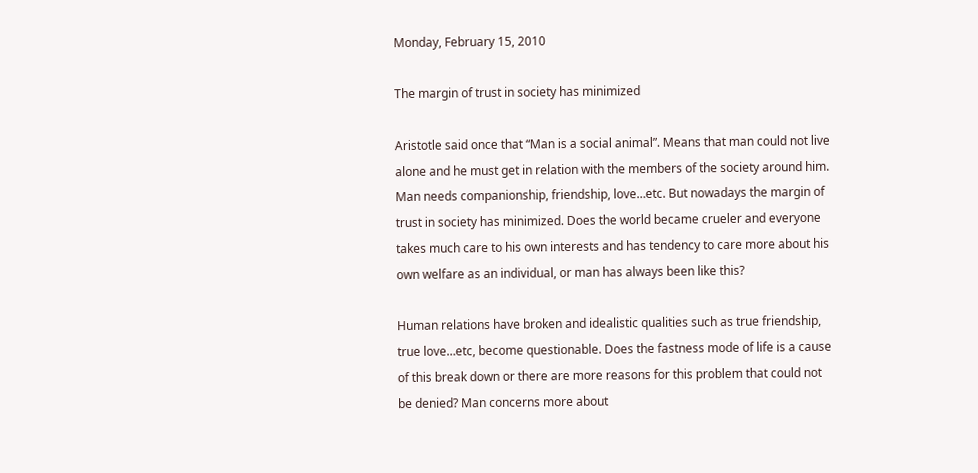Monday, February 15, 2010

The margin of trust in society has minimized

Aristotle said once that “Man is a social animal”. Means that man could not live alone and he must get in relation with the members of the society around him. Man needs companionship, friendship, love…etc. But nowadays the margin of trust in society has minimized. Does the world became crueler and everyone takes much care to his own interests and has tendency to care more about his own welfare as an individual, or man has always been like this?

Human relations have broken and idealistic qualities such as true friendship, true love…etc, become questionable. Does the fastness mode of life is a cause of this break down or there are more reasons for this problem that could not be denied? Man concerns more about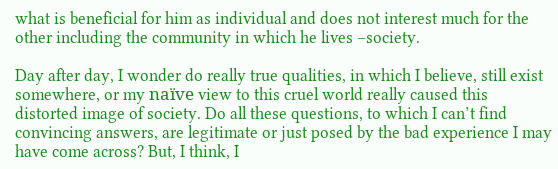what is beneficial for him as individual and does not interest much for the other including the community in which he lives –society.

Day after day, I wonder do really true qualities, in which I believe, still exist somewhere, or my naïve view to this cruel world really caused this distorted image of society. Do all these questions, to which I can’t find convincing answers, are legitimate or just posed by the bad experience I may have come across? But, I think, I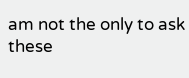am not the only to ask these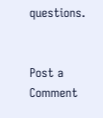questions.


Post a Comment